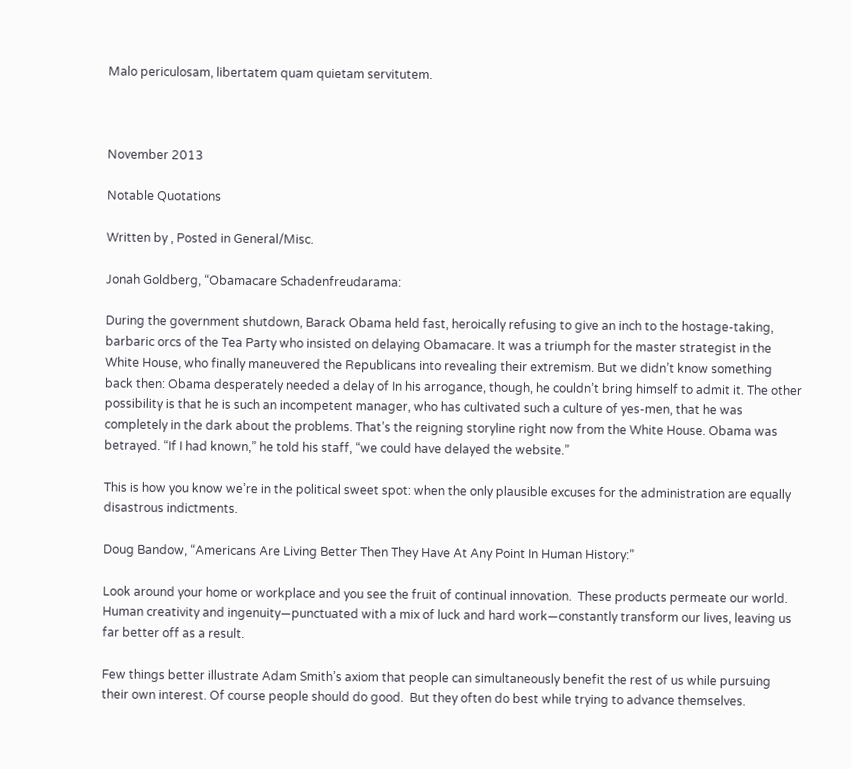Malo periculosam, libertatem quam quietam servitutem.



November 2013

Notable Quotations

Written by , Posted in General/Misc.

Jonah Goldberg, “Obamacare Schadenfreudarama:

During the government shutdown, Barack Obama held fast, heroically refusing to give an inch to the hostage-taking, barbaric orcs of the Tea Party who insisted on delaying Obamacare. It was a triumph for the master strategist in the White House, who finally maneuvered the Republicans into revealing their extremism. But we didn’t know something back then: Obama desperately needed a delay of In his arrogance, though, he couldn’t bring himself to admit it. The other possibility is that he is such an incompetent manager, who has cultivated such a culture of yes-men, that he was completely in the dark about the problems. That’s the reigning storyline right now from the White House. Obama was betrayed. “If I had known,” he told his staff, “we could have delayed the website.”

This is how you know we’re in the political sweet spot: when the only plausible excuses for the administration are equally disastrous indictments.

Doug Bandow, “Americans Are Living Better Then They Have At Any Point In Human History:”

Look around your home or workplace and you see the fruit of continual innovation.  These products permeate our world.  Human creativity and ingenuity—punctuated with a mix of luck and hard work—constantly transform our lives, leaving us far better off as a result.

Few things better illustrate Adam Smith’s axiom that people can simultaneously benefit the rest of us while pursuing their own interest. Of course people should do good.  But they often do best while trying to advance themselves.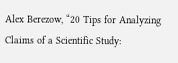Alex Berezow, “20 Tips for Analyzing Claims of a Scientific Study: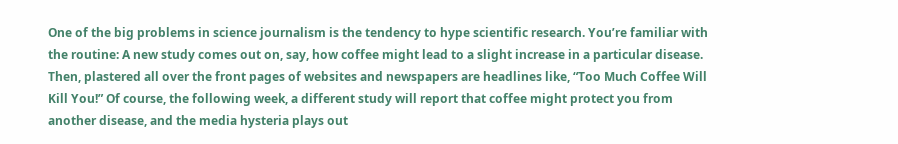One of the big problems in science journalism is the tendency to hype scientific research. You’re familiar with the routine: A new study comes out on, say, how coffee might lead to a slight increase in a particular disease. Then, plastered all over the front pages of websites and newspapers are headlines like, “Too Much Coffee Will Kill You!” Of course, the following week, a different study will report that coffee might protect you from another disease, and the media hysteria plays out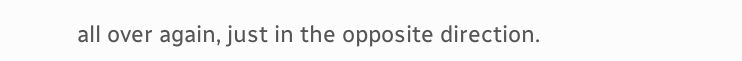all over again, just in the opposite direction.